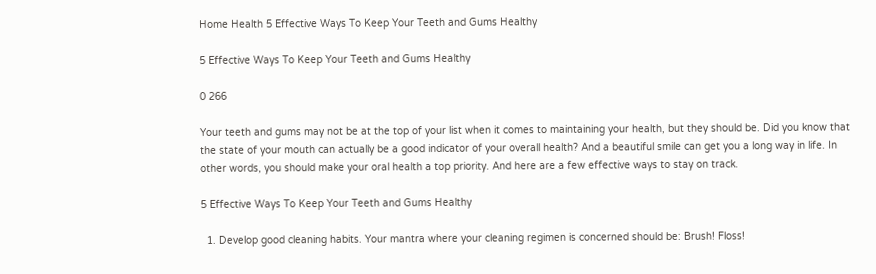Home Health 5 Effective Ways To Keep Your Teeth and Gums Healthy

5 Effective Ways To Keep Your Teeth and Gums Healthy

0 266

Your teeth and gums may not be at the top of your list when it comes to maintaining your health, but they should be. Did you know that the state of your mouth can actually be a good indicator of your overall health? And a beautiful smile can get you a long way in life. In other words, you should make your oral health a top priority. And here are a few effective ways to stay on track.

5 Effective Ways To Keep Your Teeth and Gums Healthy

  1. Develop good cleaning habits. Your mantra where your cleaning regimen is concerned should be: Brush! Floss!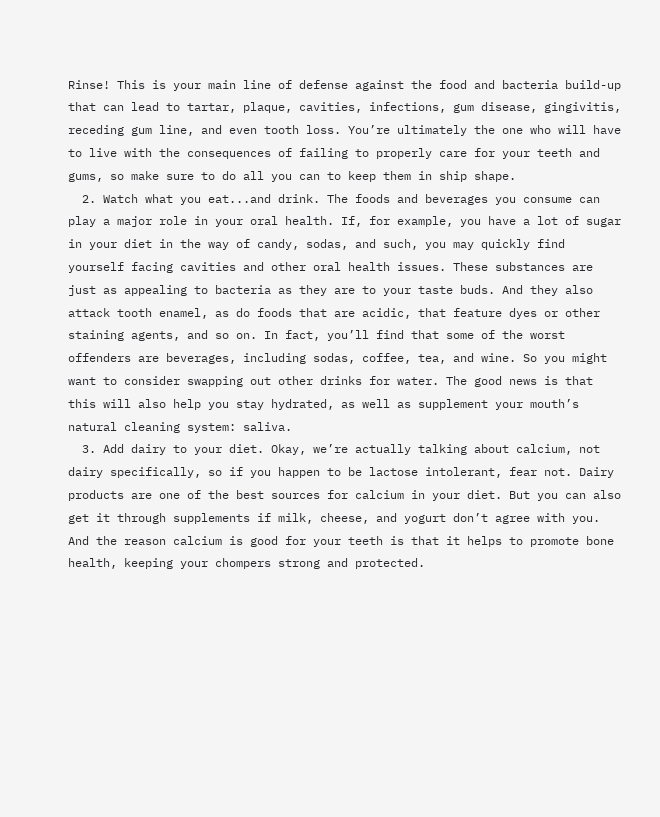Rinse! This is your main line of defense against the food and bacteria build-up that can lead to tartar, plaque, cavities, infections, gum disease, gingivitis, receding gum line, and even tooth loss. You’re ultimately the one who will have to live with the consequences of failing to properly care for your teeth and gums, so make sure to do all you can to keep them in ship shape.
  2. Watch what you eat...and drink. The foods and beverages you consume can play a major role in your oral health. If, for example, you have a lot of sugar in your diet in the way of candy, sodas, and such, you may quickly find yourself facing cavities and other oral health issues. These substances are just as appealing to bacteria as they are to your taste buds. And they also attack tooth enamel, as do foods that are acidic, that feature dyes or other staining agents, and so on. In fact, you’ll find that some of the worst offenders are beverages, including sodas, coffee, tea, and wine. So you might want to consider swapping out other drinks for water. The good news is that this will also help you stay hydrated, as well as supplement your mouth’s natural cleaning system: saliva.
  3. Add dairy to your diet. Okay, we’re actually talking about calcium, not dairy specifically, so if you happen to be lactose intolerant, fear not. Dairy products are one of the best sources for calcium in your diet. But you can also get it through supplements if milk, cheese, and yogurt don’t agree with you. And the reason calcium is good for your teeth is that it helps to promote bone health, keeping your chompers strong and protected.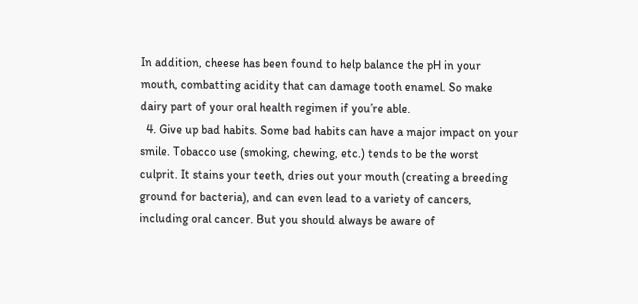In addition, cheese has been found to help balance the pH in your mouth, combatting acidity that can damage tooth enamel. So make dairy part of your oral health regimen if you’re able.
  4. Give up bad habits. Some bad habits can have a major impact on your smile. Tobacco use (smoking, chewing, etc.) tends to be the worst culprit. It stains your teeth, dries out your mouth (creating a breeding ground for bacteria), and can even lead to a variety of cancers, including oral cancer. But you should always be aware of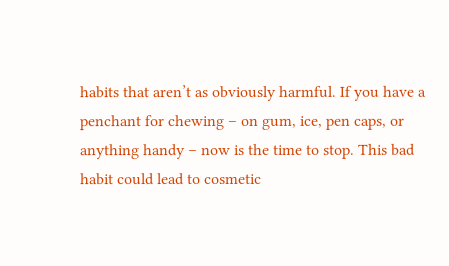habits that aren’t as obviously harmful. If you have a penchant for chewing – on gum, ice, pen caps, or anything handy – now is the time to stop. This bad habit could lead to cosmetic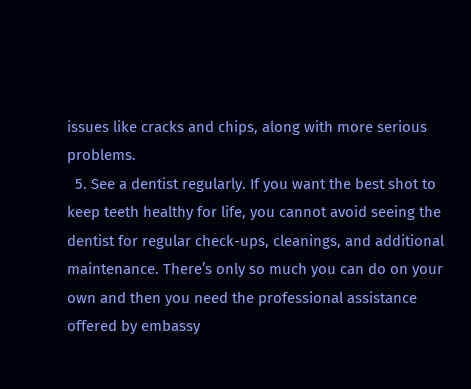issues like cracks and chips, along with more serious problems.
  5. See a dentist regularly. If you want the best shot to keep teeth healthy for life, you cannot avoid seeing the dentist for regular check-ups, cleanings, and additional maintenance. There’s only so much you can do on your own and then you need the professional assistance offered by embassy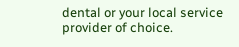dental or your local service provider of choice.